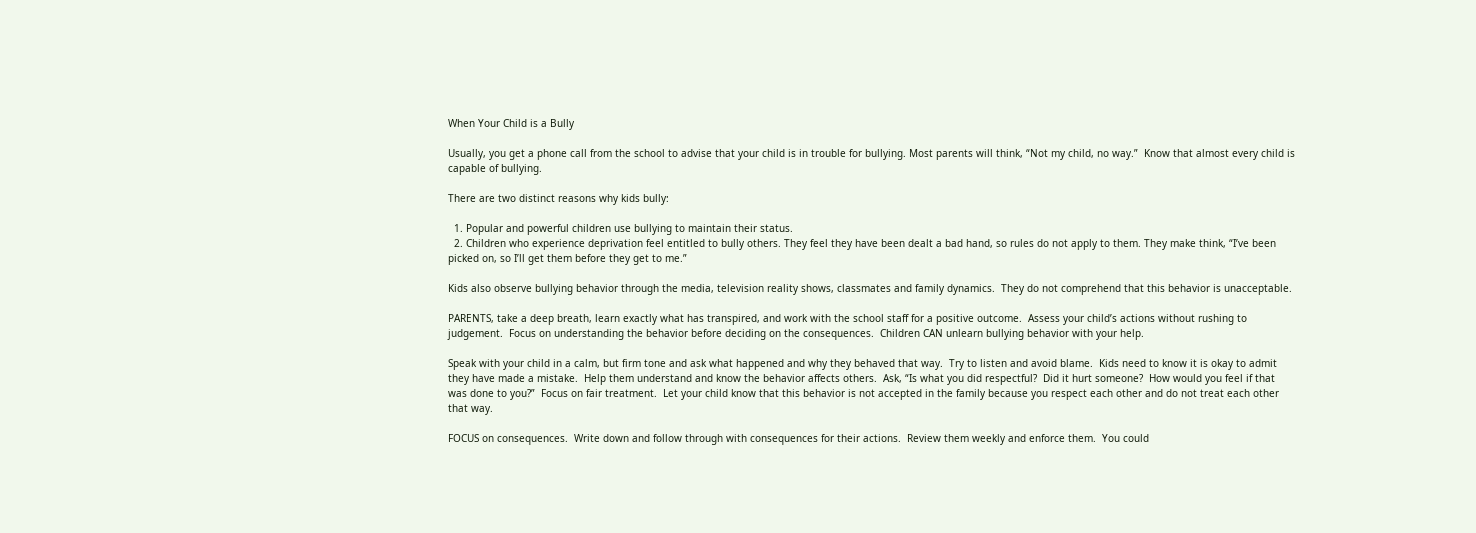When Your Child is a Bully

Usually, you get a phone call from the school to advise that your child is in trouble for bullying. Most parents will think, “Not my child, no way.”  Know that almost every child is capable of bullying.

There are two distinct reasons why kids bully:

  1. Popular and powerful children use bullying to maintain their status.
  2. Children who experience deprivation feel entitled to bully others. They feel they have been dealt a bad hand, so rules do not apply to them. They make think, “I’ve been picked on, so I’ll get them before they get to me.”

Kids also observe bullying behavior through the media, television reality shows, classmates and family dynamics.  They do not comprehend that this behavior is unacceptable.

PARENTS, take a deep breath, learn exactly what has transpired, and work with the school staff for a positive outcome.  Assess your child’s actions without rushing to judgement.  Focus on understanding the behavior before deciding on the consequences.  Children CAN unlearn bullying behavior with your help.

Speak with your child in a calm, but firm tone and ask what happened and why they behaved that way.  Try to listen and avoid blame.  Kids need to know it is okay to admit they have made a mistake.  Help them understand and know the behavior affects others.  Ask, “Is what you did respectful?  Did it hurt someone?  How would you feel if that was done to you?”  Focus on fair treatment.  Let your child know that this behavior is not accepted in the family because you respect each other and do not treat each other that way.

FOCUS on consequences.  Write down and follow through with consequences for their actions.  Review them weekly and enforce them.  You could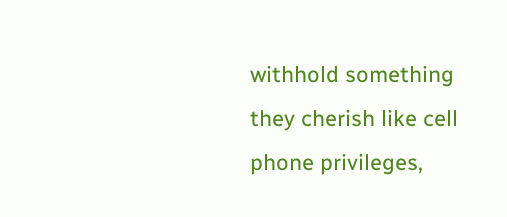withhold something they cherish like cell phone privileges,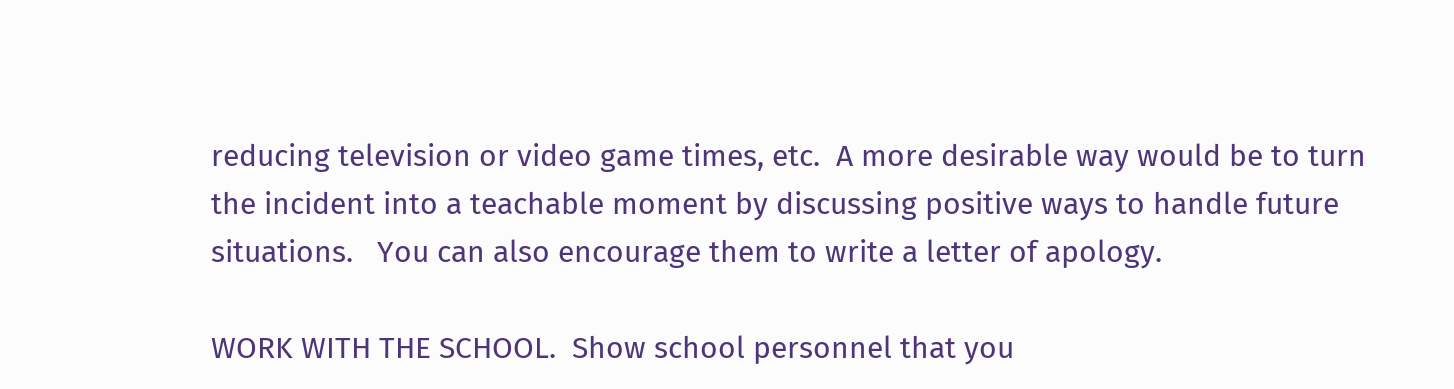reducing television or video game times, etc.  A more desirable way would be to turn the incident into a teachable moment by discussing positive ways to handle future situations.   You can also encourage them to write a letter of apology.

WORK WITH THE SCHOOL.  Show school personnel that you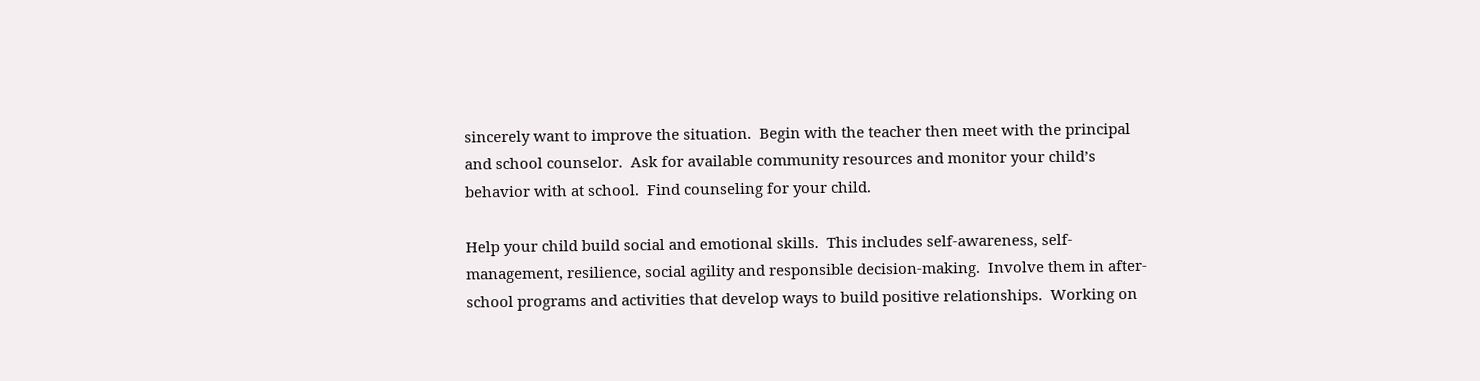sincerely want to improve the situation.  Begin with the teacher then meet with the principal and school counselor.  Ask for available community resources and monitor your child’s behavior with at school.  Find counseling for your child.

Help your child build social and emotional skills.  This includes self-awareness, self-management, resilience, social agility and responsible decision-making.  Involve them in after-school programs and activities that develop ways to build positive relationships.  Working on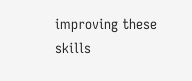improving these skills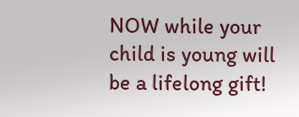NOW while your child is young will be a lifelong gift!